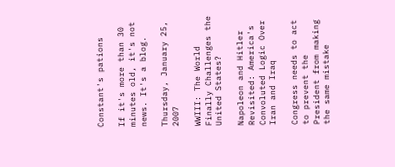Constant's pations

If it's more than 30 minutes old, it's not news. It's a blog.

Thursday, January 25, 2007

WWIII: The World Finally Challenges the United States?

Napoleon and Hitler Revisited: America's Convoluted Logic Over Iran and Iraq

Congress needs to act to prevent the President from making the same mistake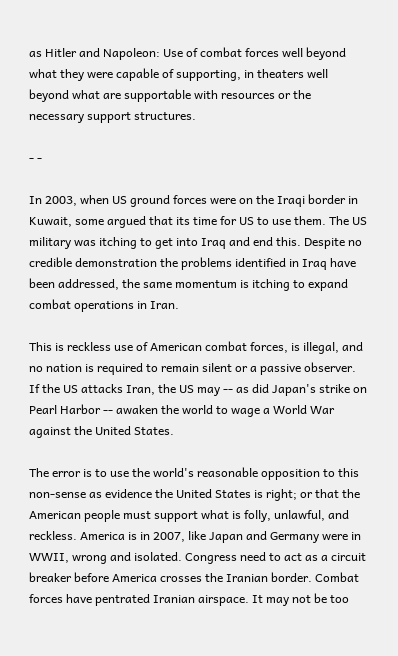as Hitler and Napoleon: Use of combat forces well beyond what they were capable of supporting, in theaters well beyond what are supportable with resources or the necessary support structures.

- -

In 2003, when US ground forces were on the Iraqi border in Kuwait, some argued that its time for US to use them. The US military was itching to get into Iraq and end this. Despite no credible demonstration the problems identified in Iraq have been addressed, the same momentum is itching to expand combat operations in Iran.

This is reckless use of American combat forces, is illegal, and no nation is required to remain silent or a passive observer. If the US attacks Iran, the US may -- as did Japan's strike on Pearl Harbor -- awaken the world to wage a World War against the United States.

The error is to use the world's reasonable opposition to this non-sense as evidence the United States is right; or that the American people must support what is folly, unlawful, and reckless. America is in 2007, like Japan and Germany were in WWII, wrong and isolated. Congress need to act as a circuit breaker before America crosses the Iranian border. Combat forces have pentrated Iranian airspace. It may not be too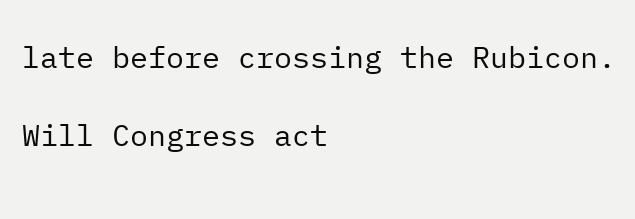late before crossing the Rubicon.

Will Congress act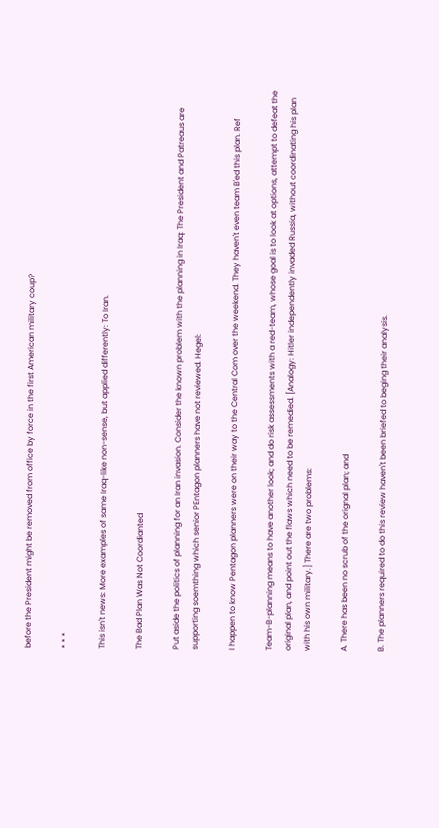before the President might be removed from office by force in the first American military coup?

* * *

This isn't news: More examples of same Iraq-like non-sense, but applied differently: To Iran.

The Bad Plan Was Not Coordianted

Put aside the politics of planning for an Iran invasion. Consider the known problem with the planning in Iraq: The President and Patreaus are supporting soemthing which senior PEntagon planners have not reviewed. Hegel:

I happen to know Pentagon planners were on their way to the Central Com over the weekend. They haven't even team B'ed this plan. Ref

Team-B-planning means to have another look; and do risk assessments with a red-team, whose goal is to look at options, attempt to defeat the original plan, and point out the flaws which need to be remedied. [Analogy: Hitler independently invaded Russia, without coordinating his plan with his own military.] There are two problems:

A. There has been no scrub of the orignal plan; and

B. The planners required to do this review haven't been briefed to beging their analysis.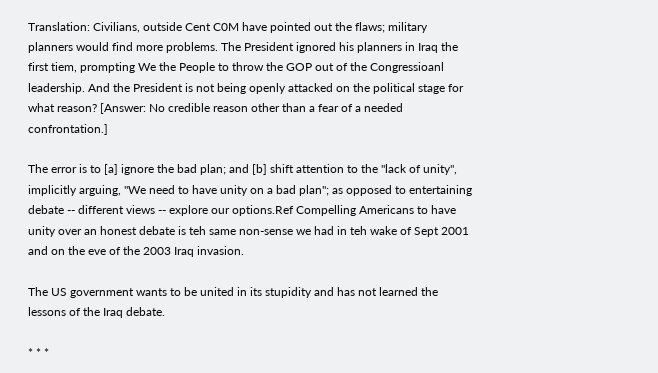Translation: Civilians, outside Cent C0M have pointed out the flaws; military planners would find more problems. The President ignored his planners in Iraq the first tiem, prompting We the People to throw the GOP out of the Congressioanl leadership. And the President is not being openly attacked on the political stage for what reason? [Answer: No credible reason other than a fear of a needed confrontation.]

The error is to [a] ignore the bad plan; and [b] shift attention to the "lack of unity", implicitly arguing, "We need to have unity on a bad plan"; as opposed to entertaining debate -- different views -- explore our options.Ref Compelling Americans to have unity over an honest debate is teh same non-sense we had in teh wake of Sept 2001 and on the eve of the 2003 Iraq invasion.

The US government wants to be united in its stupidity and has not learned the lessons of the Iraq debate.

* * *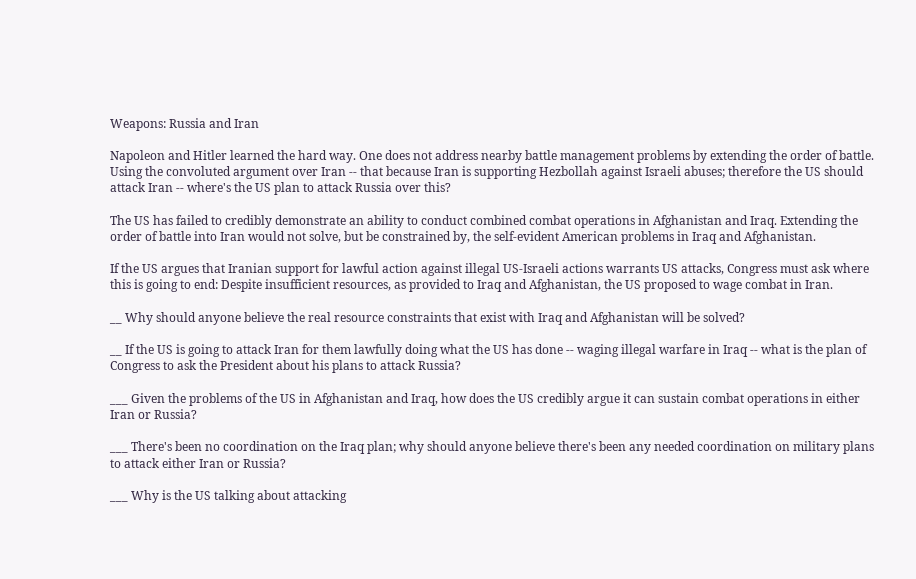Weapons: Russia and Iran

Napoleon and Hitler learned the hard way. One does not address nearby battle management problems by extending the order of battle. Using the convoluted argument over Iran -- that because Iran is supporting Hezbollah against Israeli abuses; therefore the US should attack Iran -- where's the US plan to attack Russia over this?

The US has failed to credibly demonstrate an ability to conduct combined combat operations in Afghanistan and Iraq. Extending the order of battle into Iran would not solve, but be constrained by, the self-evident American problems in Iraq and Afghanistan.

If the US argues that Iranian support for lawful action against illegal US-Israeli actions warrants US attacks, Congress must ask where this is going to end: Despite insufficient resources, as provided to Iraq and Afghanistan, the US proposed to wage combat in Iran.

__ Why should anyone believe the real resource constraints that exist with Iraq and Afghanistan will be solved?

__ If the US is going to attack Iran for them lawfully doing what the US has done -- waging illegal warfare in Iraq -- what is the plan of Congress to ask the President about his plans to attack Russia?

___ Given the problems of the US in Afghanistan and Iraq, how does the US credibly argue it can sustain combat operations in either Iran or Russia?

___ There's been no coordination on the Iraq plan; why should anyone believe there's been any needed coordination on military plans to attack either Iran or Russia?

___ Why is the US talking about attacking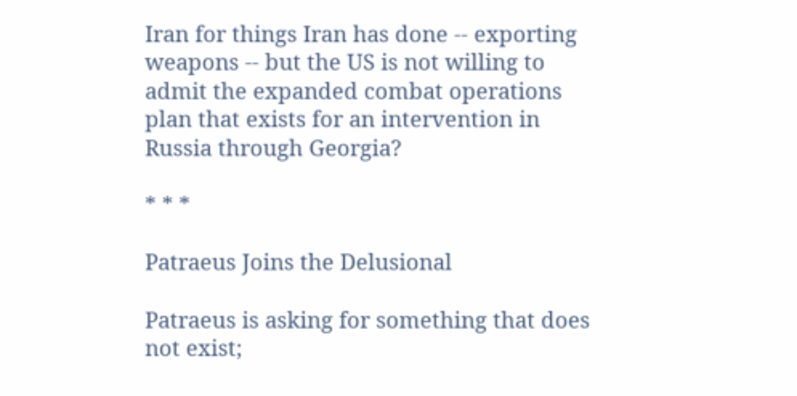Iran for things Iran has done -- exporting weapons -- but the US is not willing to admit the expanded combat operations plan that exists for an intervention in Russia through Georgia?

* * *

Patraeus Joins the Delusional

Patraeus is asking for something that does not exist;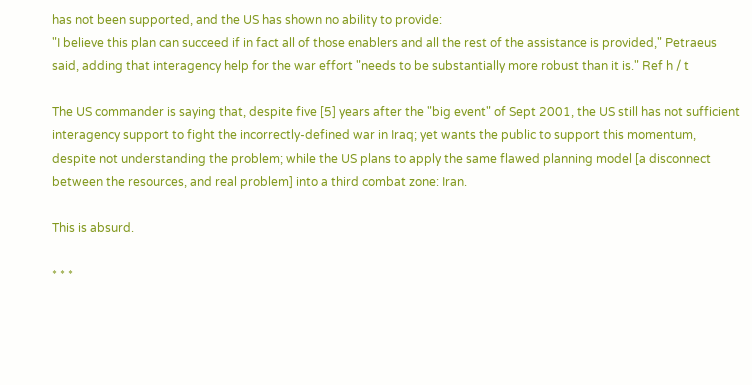has not been supported, and the US has shown no ability to provide:
"I believe this plan can succeed if in fact all of those enablers and all the rest of the assistance is provided," Petraeus said, adding that interagency help for the war effort "needs to be substantially more robust than it is." Ref h / t

The US commander is saying that, despite five [5] years after the "big event" of Sept 2001, the US still has not sufficient interagency support to fight the incorrectly-defined war in Iraq; yet wants the public to support this momentum, despite not understanding the problem; while the US plans to apply the same flawed planning model [a disconnect between the resources, and real problem] into a third combat zone: Iran.

This is absurd.

* * *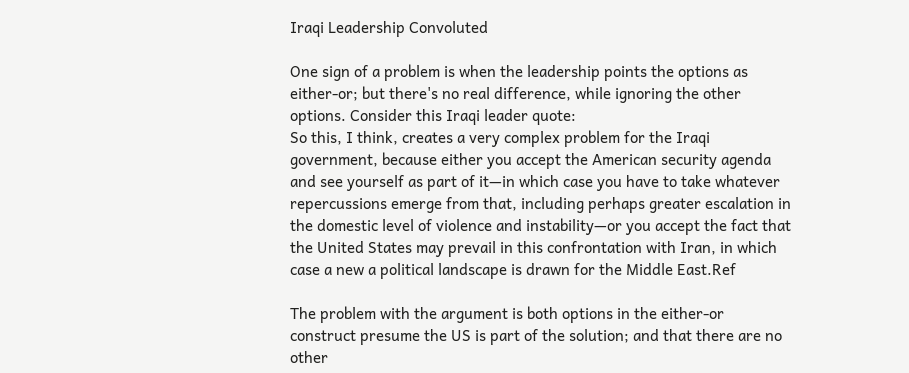Iraqi Leadership Convoluted

One sign of a problem is when the leadership points the options as either-or; but there's no real difference, while ignoring the other options. Consider this Iraqi leader quote:
So this, I think, creates a very complex problem for the Iraqi government, because either you accept the American security agenda and see yourself as part of it—in which case you have to take whatever repercussions emerge from that, including perhaps greater escalation in the domestic level of violence and instability—or you accept the fact that the United States may prevail in this confrontation with Iran, in which case a new a political landscape is drawn for the Middle East.Ref

The problem with the argument is both options in the either-or construct presume the US is part of the solution; and that there are no other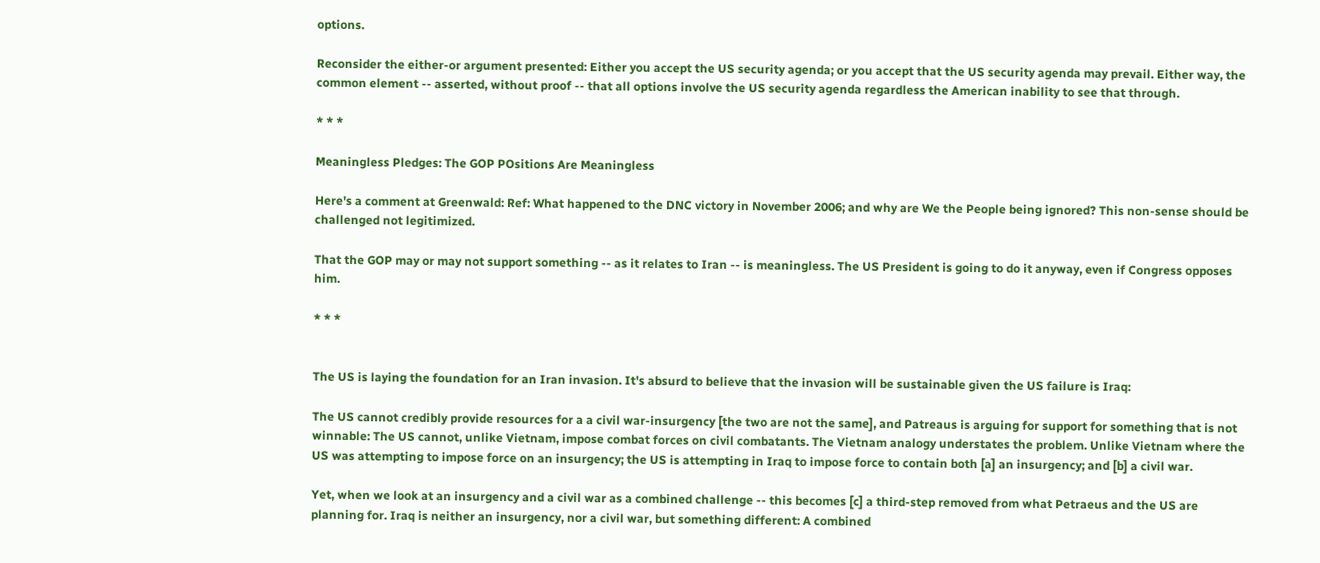options.

Reconsider the either-or argument presented: Either you accept the US security agenda; or you accept that the US security agenda may prevail. Either way, the common element -- asserted, without proof -- that all options involve the US security agenda regardless the American inability to see that through.

* * *

Meaningless Pledges: The GOP POsitions Are Meaningless

Here's a comment at Greenwald: Ref: What happened to the DNC victory in November 2006; and why are We the People being ignored? This non-sense should be challenged not legitimized.

That the GOP may or may not support something -- as it relates to Iran -- is meaningless. The US President is going to do it anyway, even if Congress opposes him.

* * *


The US is laying the foundation for an Iran invasion. It's absurd to believe that the invasion will be sustainable given the US failure is Iraq:

The US cannot credibly provide resources for a a civil war-insurgency [the two are not the same], and Patreaus is arguing for support for something that is not winnable: The US cannot, unlike Vietnam, impose combat forces on civil combatants. The Vietnam analogy understates the problem. Unlike Vietnam where the US was attempting to impose force on an insurgency; the US is attempting in Iraq to impose force to contain both [a] an insurgency; and [b] a civil war.

Yet, when we look at an insurgency and a civil war as a combined challenge -- this becomes [c] a third-step removed from what Petraeus and the US are planning for. Iraq is neither an insurgency, nor a civil war, but something different: A combined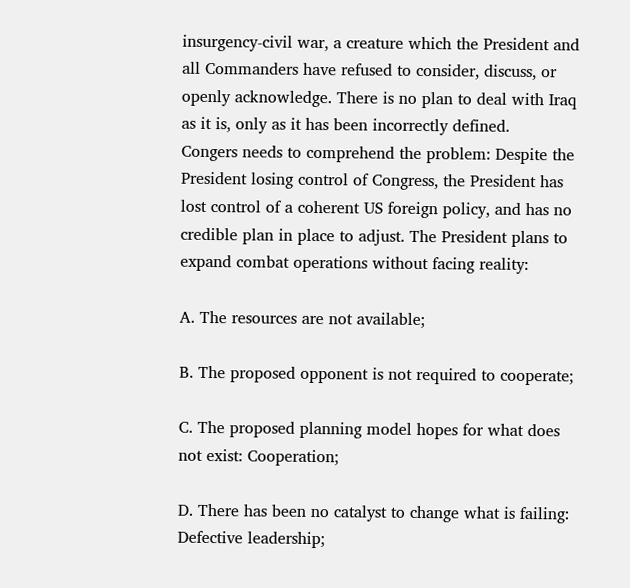insurgency-civil war, a creature which the President and all Commanders have refused to consider, discuss, or openly acknowledge. There is no plan to deal with Iraq as it is, only as it has been incorrectly defined.
Congers needs to comprehend the problem: Despite the President losing control of Congress, the President has lost control of a coherent US foreign policy, and has no credible plan in place to adjust. The President plans to expand combat operations without facing reality:

A. The resources are not available;

B. The proposed opponent is not required to cooperate;

C. The proposed planning model hopes for what does not exist: Cooperation;

D. There has been no catalyst to change what is failing: Defective leadership;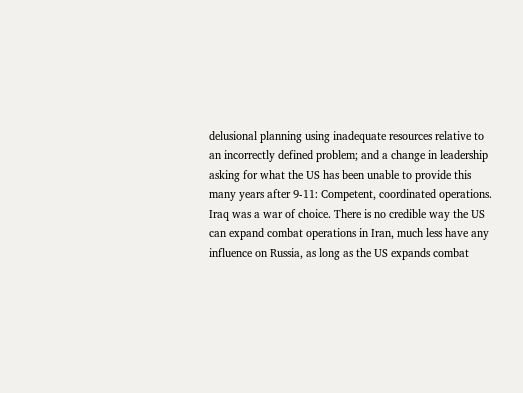delusional planning using inadequate resources relative to an incorrectly defined problem; and a change in leadership asking for what the US has been unable to provide this many years after 9-11: Competent, coordinated operations.
Iraq was a war of choice. There is no credible way the US can expand combat operations in Iran, much less have any influence on Russia, as long as the US expands combat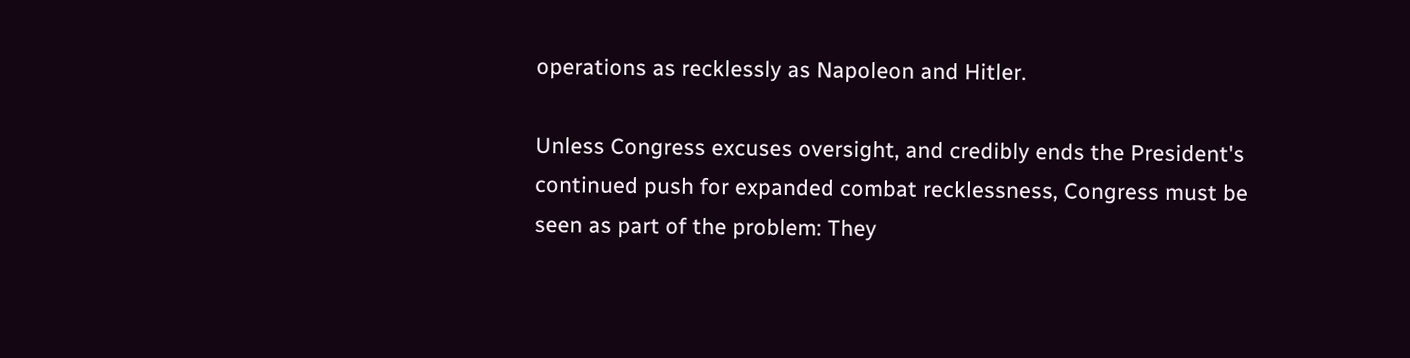operations as recklessly as Napoleon and Hitler.

Unless Congress excuses oversight, and credibly ends the President's continued push for expanded combat recklessness, Congress must be seen as part of the problem: They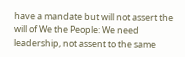have a mandate but will not assert the will of We the People: We need leadership, not assent to the same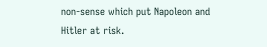non-sense which put Napoleon and Hitler at risk.